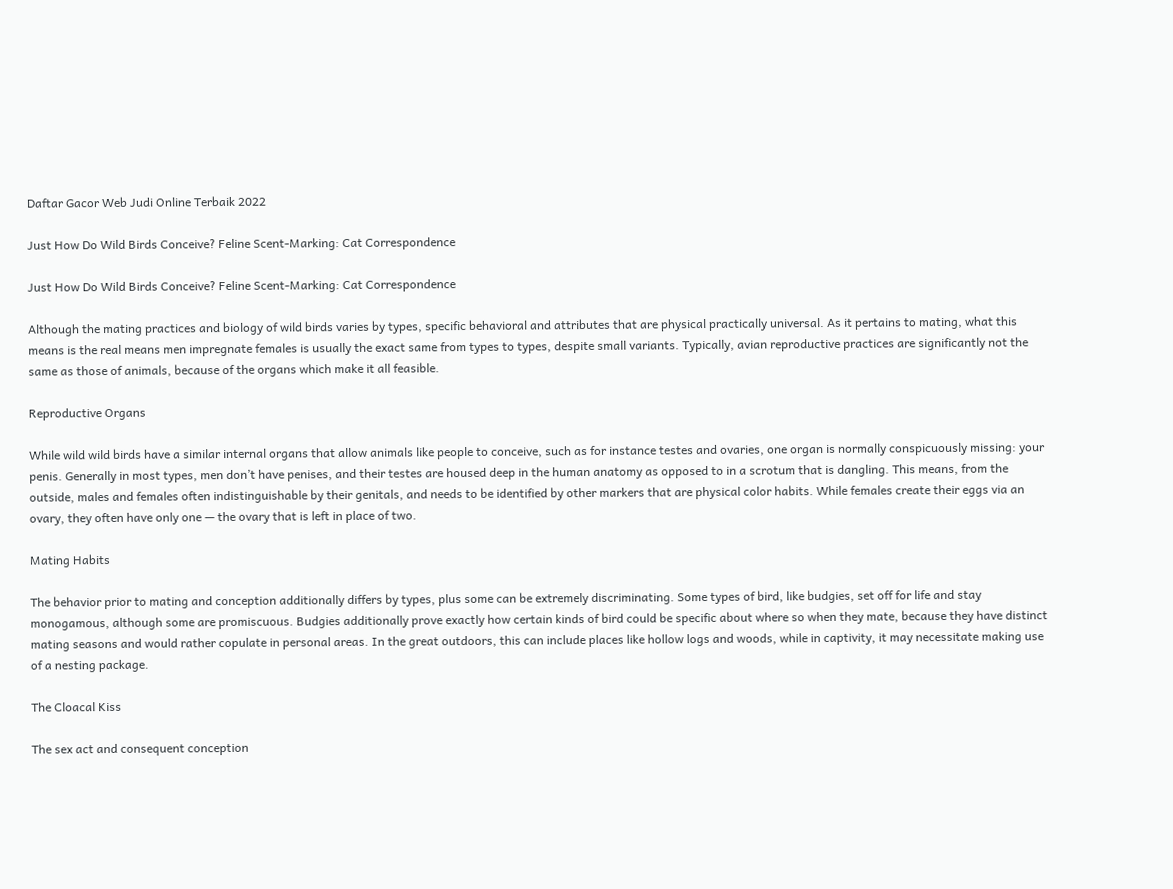Daftar Gacor Web Judi Online Terbaik 2022

Just How Do Wild Birds Conceive? Feline Scent-Marking: Cat Correspondence

Just How Do Wild Birds Conceive? Feline Scent-Marking: Cat Correspondence

Although the mating practices and biology of wild birds varies by types, specific behavioral and attributes that are physical practically universal. As it pertains to mating, what this means is the real means men impregnate females is usually the exact same from types to types, despite small variants. Typically, avian reproductive practices are significantly not the same as those of animals, because of the organs which make it all feasible.

Reproductive Organs

While wild wild birds have a similar internal organs that allow animals like people to conceive, such as for instance testes and ovaries, one organ is normally conspicuously missing: your penis. Generally in most types, men don’t have penises, and their testes are housed deep in the human anatomy as opposed to in a scrotum that is dangling. This means, from the outside, males and females often indistinguishable by their genitals, and needs to be identified by other markers that are physical color habits. While females create their eggs via an ovary, they often have only one — the ovary that is left in place of two.

Mating Habits

The behavior prior to mating and conception additionally differs by types, plus some can be extremely discriminating. Some types of bird, like budgies, set off for life and stay monogamous, although some are promiscuous. Budgies additionally prove exactly how certain kinds of bird could be specific about where so when they mate, because they have distinct mating seasons and would rather copulate in personal areas. In the great outdoors, this can include places like hollow logs and woods, while in captivity, it may necessitate making use of a nesting package.

The Cloacal Kiss

The sex act and consequent conception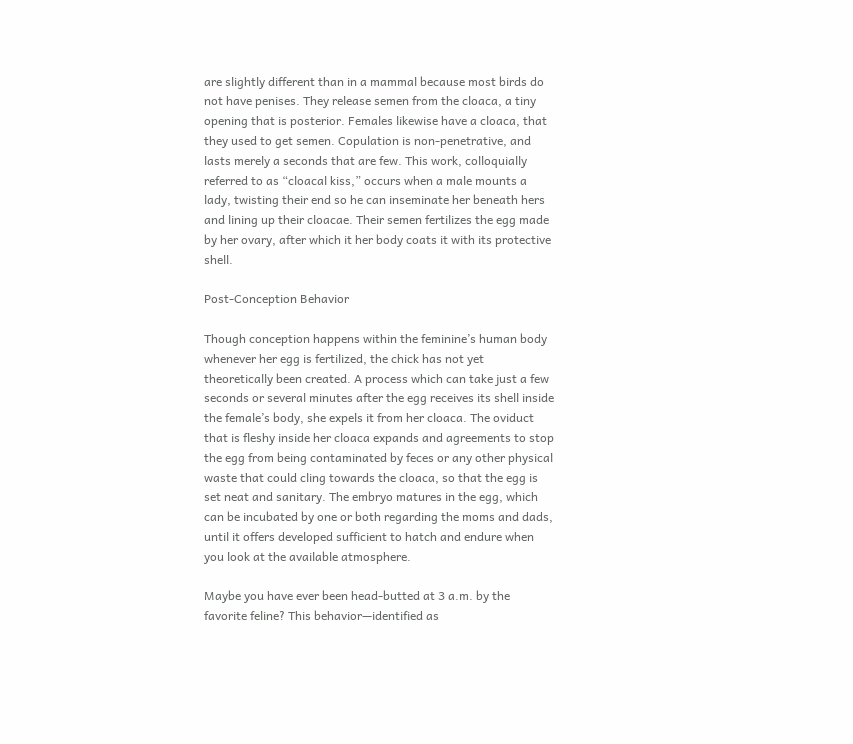are slightly different than in a mammal because most birds do not have penises. They release semen from the cloaca, a tiny opening that is posterior. Females likewise have a cloaca, that they used to get semen. Copulation is non-penetrative, and lasts merely a seconds that are few. This work, colloquially referred to as “cloacal kiss,” occurs when a male mounts a lady, twisting their end so he can inseminate her beneath hers and lining up their cloacae. Their semen fertilizes the egg made by her ovary, after which it her body coats it with its protective shell.

Post-Conception Behavior

Though conception happens within the feminine’s human body whenever her egg is fertilized, the chick has not yet theoretically been created. A process which can take just a few seconds or several minutes after the egg receives its shell inside the female’s body, she expels it from her cloaca. The oviduct that is fleshy inside her cloaca expands and agreements to stop the egg from being contaminated by feces or any other physical waste that could cling towards the cloaca, so that the egg is set neat and sanitary. The embryo matures in the egg, which can be incubated by one or both regarding the moms and dads, until it offers developed sufficient to hatch and endure when you look at the available atmosphere.

Maybe you have ever been head-butted at 3 a.m. by the favorite feline? This behavior—identified as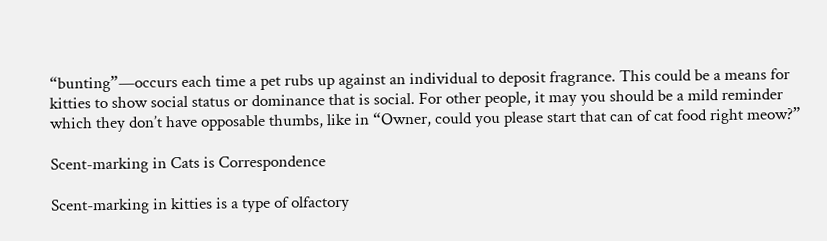“bunting”—occurs each time a pet rubs up against an individual to deposit fragrance. This could be a means for kitties to show social status or dominance that is social. For other people, it may you should be a mild reminder which they don’t have opposable thumbs, like in “Owner, could you please start that can of cat food right meow?”

Scent-marking in Cats is Correspondence

Scent-marking in kitties is a type of olfactory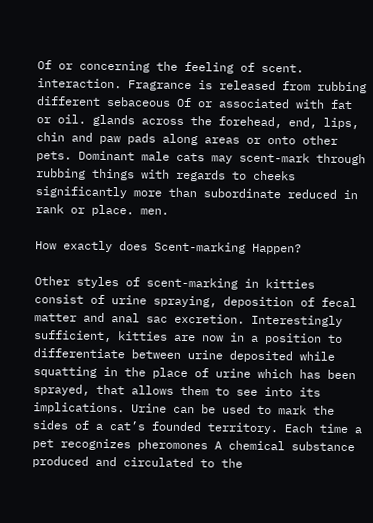Of or concerning the feeling of scent. interaction. Fragrance is released from rubbing different sebaceous Of or associated with fat or oil. glands across the forehead, end, lips, chin and paw pads along areas or onto other pets. Dominant male cats may scent-mark through rubbing things with regards to cheeks significantly more than subordinate reduced in rank or place. men.

How exactly does Scent-marking Happen?

Other styles of scent-marking in kitties consist of urine spraying, deposition of fecal matter and anal sac excretion. Interestingly sufficient, kitties are now in a position to differentiate between urine deposited while squatting in the place of urine which has been sprayed, that allows them to see into its implications. Urine can be used to mark the sides of a cat’s founded territory. Each time a pet recognizes pheromones A chemical substance produced and circulated to the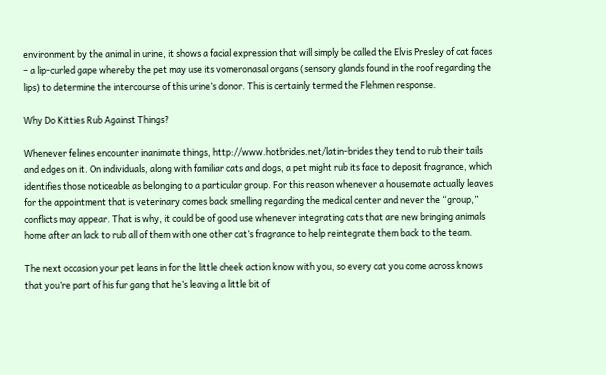environment by the animal in urine, it shows a facial expression that will simply be called the Elvis Presley of cat faces – a lip-curled gape whereby the pet may use its vomeronasal organs (sensory glands found in the roof regarding the lips) to determine the intercourse of this urine’s donor. This is certainly termed the Flehmen response.

Why Do Kitties Rub Against Things?

Whenever felines encounter inanimate things, http://www.hotbrides.net/latin-brides they tend to rub their tails and edges on it. On individuals, along with familiar cats and dogs, a pet might rub its face to deposit fragrance, which identifies those noticeable as belonging to a particular group. For this reason whenever a housemate actually leaves for the appointment that is veterinary comes back smelling regarding the medical center and never the “group,” conflicts may appear. That is why, it could be of good use whenever integrating cats that are new bringing animals home after an lack to rub all of them with one other cat’s fragrance to help reintegrate them back to the team.

The next occasion your pet leans in for the little cheek action know with you, so every cat you come across knows that you’re part of his fur gang that he’s leaving a little bit of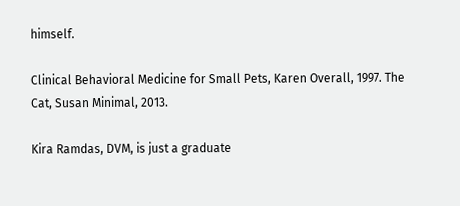himself.

Clinical Behavioral Medicine for Small Pets, Karen Overall, 1997. The Cat, Susan Minimal, 2013.

Kira Ramdas, DVM, is just a graduate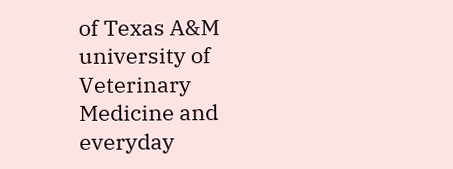of Texas A&M university of Veterinary Medicine and everyday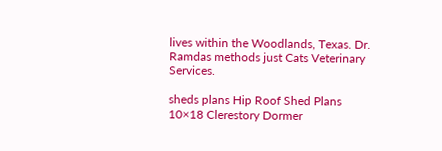lives within the Woodlands, Texas. Dr. Ramdas methods just Cats Veterinary Services.

sheds plans Hip Roof Shed Plans 10×18 Clerestory Dormer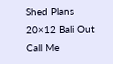Shed Plans 20×12 Bali Out Call Me